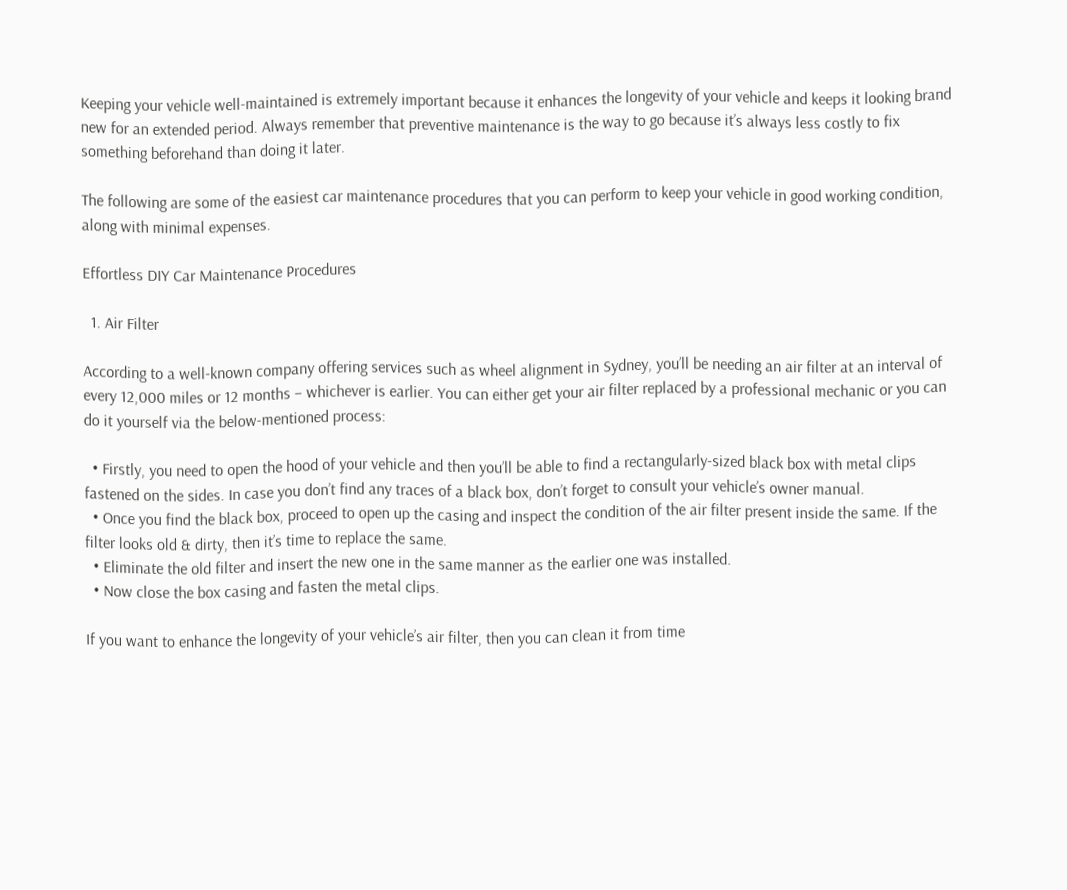Keeping your vehicle well-maintained is extremely important because it enhances the longevity of your vehicle and keeps it looking brand new for an extended period. Always remember that preventive maintenance is the way to go because it’s always less costly to fix something beforehand than doing it later.

The following are some of the easiest car maintenance procedures that you can perform to keep your vehicle in good working condition, along with minimal expenses.

Effortless DIY Car Maintenance Procedures

  1. Air Filter

According to a well-known company offering services such as wheel alignment in Sydney, you’ll be needing an air filter at an interval of every 12,000 miles or 12 months – whichever is earlier. You can either get your air filter replaced by a professional mechanic or you can do it yourself via the below-mentioned process:

  • Firstly, you need to open the hood of your vehicle and then you’ll be able to find a rectangularly-sized black box with metal clips fastened on the sides. In case you don’t find any traces of a black box, don’t forget to consult your vehicle’s owner manual.
  • Once you find the black box, proceed to open up the casing and inspect the condition of the air filter present inside the same. If the filter looks old & dirty, then it’s time to replace the same.
  • Eliminate the old filter and insert the new one in the same manner as the earlier one was installed.
  • Now close the box casing and fasten the metal clips.

If you want to enhance the longevity of your vehicle’s air filter, then you can clean it from time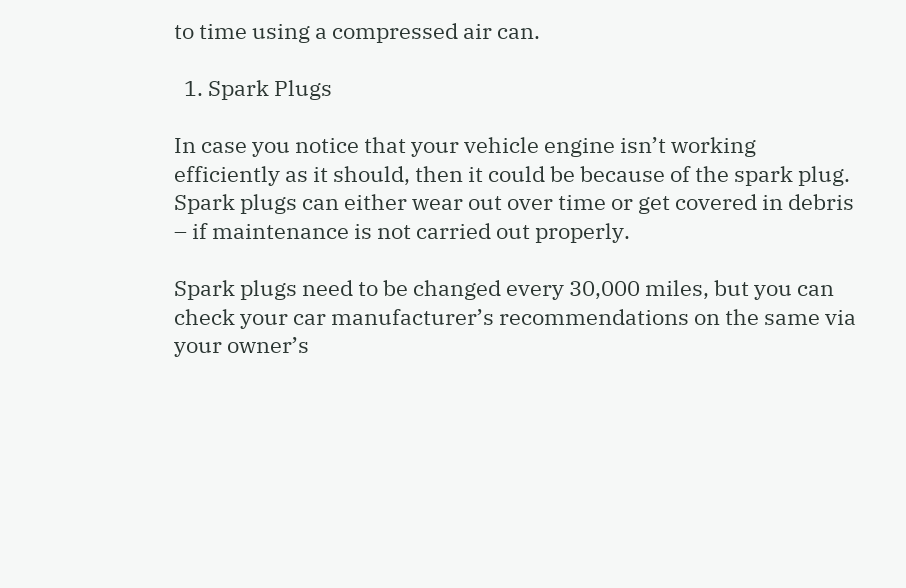to time using a compressed air can.

  1. Spark Plugs

In case you notice that your vehicle engine isn’t working efficiently as it should, then it could be because of the spark plug. Spark plugs can either wear out over time or get covered in debris – if maintenance is not carried out properly.

Spark plugs need to be changed every 30,000 miles, but you can check your car manufacturer’s recommendations on the same via your owner’s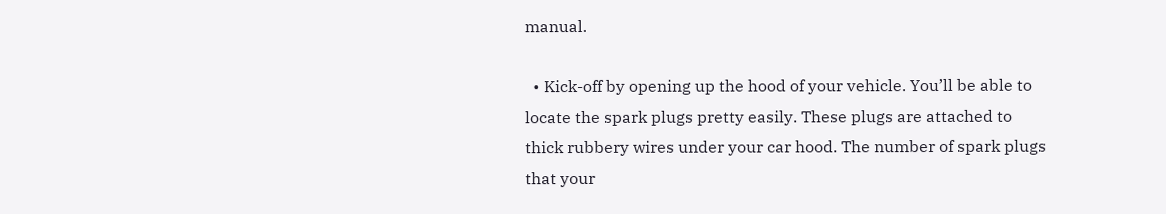manual.

  • Kick-off by opening up the hood of your vehicle. You’ll be able to locate the spark plugs pretty easily. These plugs are attached to thick rubbery wires under your car hood. The number of spark plugs that your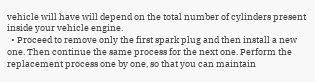vehicle will have will depend on the total number of cylinders present inside your vehicle engine.
  • Proceed to remove only the first spark plug and then install a new one. Then continue the same process for the next one. Perform the replacement process one by one, so that you can maintain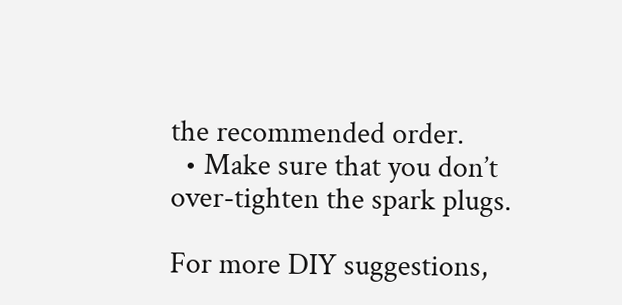the recommended order.
  • Make sure that you don’t over-tighten the spark plugs.

For more DIY suggestions,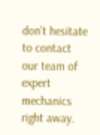don’t hesitate to contact our team of expert mechanics right away.